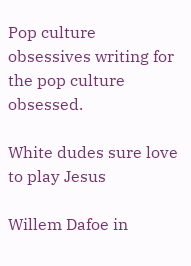Pop culture obsessives writing for the pop culture obsessed.

White dudes sure love to play Jesus

Willem Dafoe in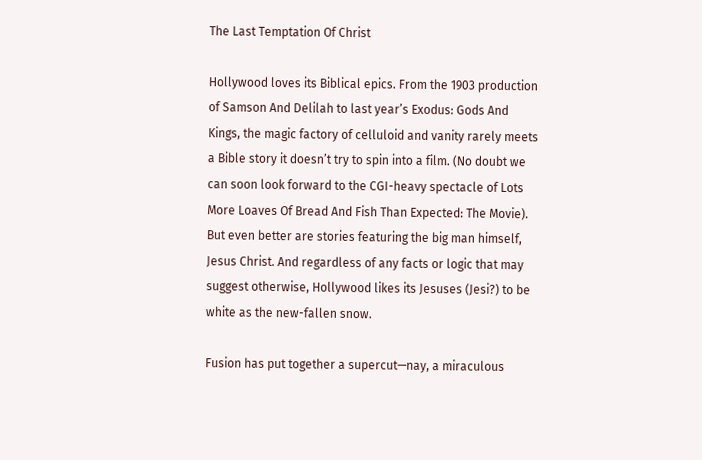The Last Temptation Of Christ

Hollywood loves its Biblical epics. From the 1903 production of Samson And Delilah to last year’s Exodus: Gods And Kings, the magic factory of celluloid and vanity rarely meets a Bible story it doesn’t try to spin into a film. (No doubt we can soon look forward to the CGI-heavy spectacle of Lots More Loaves Of Bread And Fish Than Expected: The Movie). But even better are stories featuring the big man himself, Jesus Christ. And regardless of any facts or logic that may suggest otherwise, Hollywood likes its Jesuses (Jesi?) to be white as the new-fallen snow.

Fusion has put together a supercut—nay, a miraculous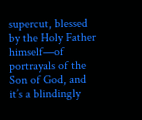supercut, blessed by the Holy Father himself—of portrayals of the Son of God, and it’s a blindingly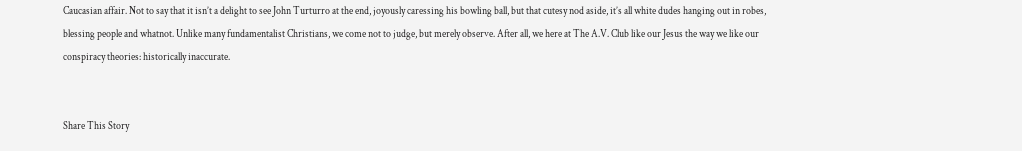Caucasian affair. Not to say that it isn’t a delight to see John Turturro at the end, joyously caressing his bowling ball, but that cutesy nod aside, it’s all white dudes hanging out in robes, blessing people and whatnot. Unlike many fundamentalist Christians, we come not to judge, but merely observe. After all, we here at The A.V. Club like our Jesus the way we like our conspiracy theories: historically inaccurate.


Share This Story